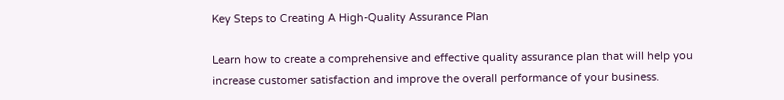Key Steps to Creating A High-Quality Assurance Plan

Learn how to create a comprehensive and effective quality assurance plan that will help you increase customer satisfaction and improve the overall performance of your business.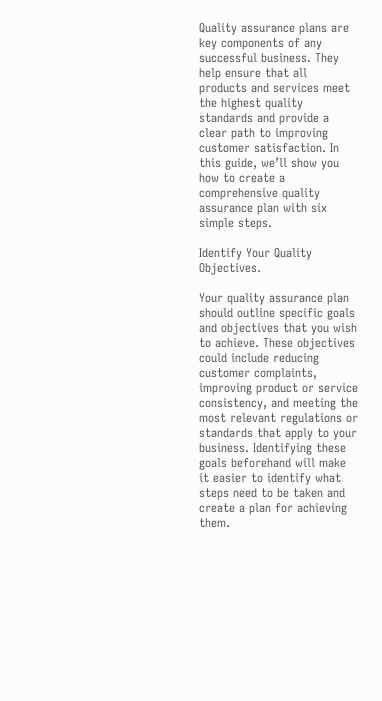Quality assurance plans are key components of any successful business. They help ensure that all products and services meet the highest quality standards and provide a clear path to improving customer satisfaction. In this guide, we’ll show you how to create a comprehensive quality assurance plan with six simple steps.

Identify Your Quality Objectives.

Your quality assurance plan should outline specific goals and objectives that you wish to achieve. These objectives could include reducing customer complaints, improving product or service consistency, and meeting the most relevant regulations or standards that apply to your business. Identifying these goals beforehand will make it easier to identify what steps need to be taken and create a plan for achieving them.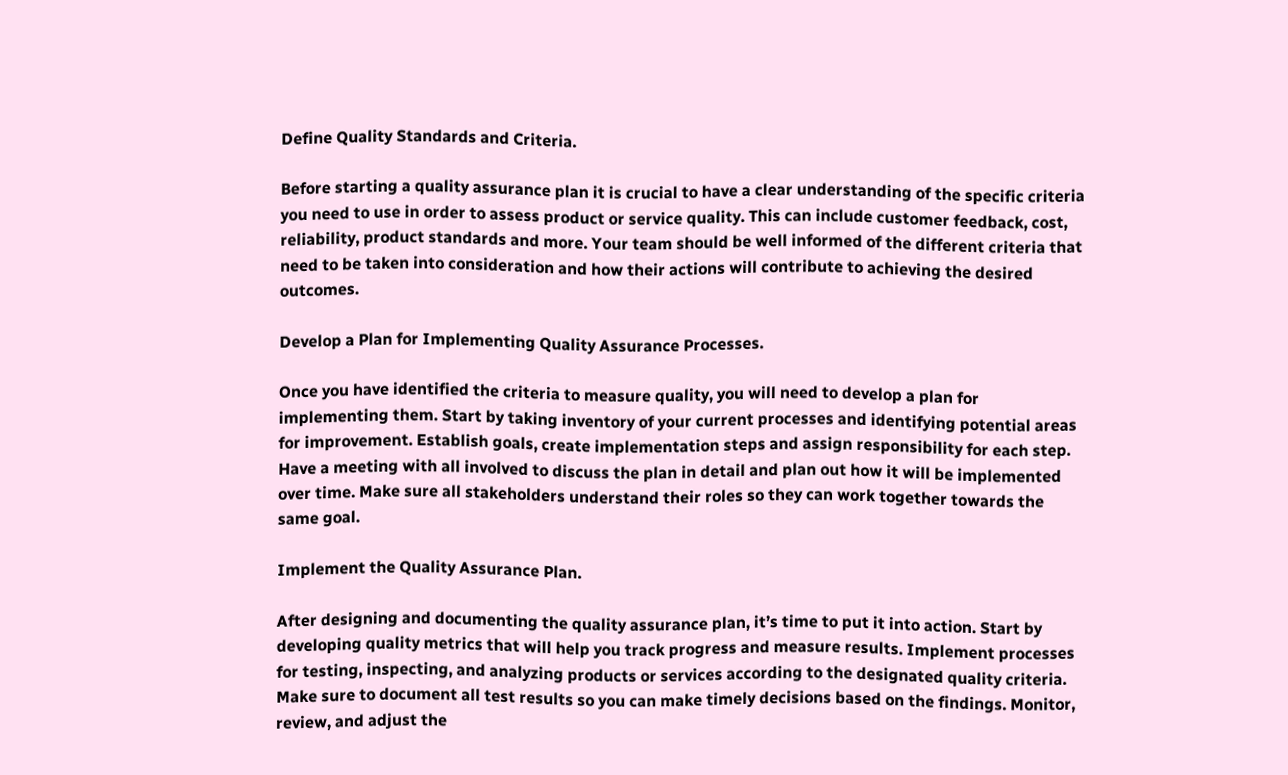Define Quality Standards and Criteria.

Before starting a quality assurance plan it is crucial to have a clear understanding of the specific criteria you need to use in order to assess product or service quality. This can include customer feedback, cost, reliability, product standards and more. Your team should be well informed of the different criteria that need to be taken into consideration and how their actions will contribute to achieving the desired outcomes.

Develop a Plan for Implementing Quality Assurance Processes.

Once you have identified the criteria to measure quality, you will need to develop a plan for implementing them. Start by taking inventory of your current processes and identifying potential areas for improvement. Establish goals, create implementation steps and assign responsibility for each step. Have a meeting with all involved to discuss the plan in detail and plan out how it will be implemented over time. Make sure all stakeholders understand their roles so they can work together towards the same goal.

Implement the Quality Assurance Plan.

After designing and documenting the quality assurance plan, it’s time to put it into action. Start by developing quality metrics that will help you track progress and measure results. Implement processes for testing, inspecting, and analyzing products or services according to the designated quality criteria. Make sure to document all test results so you can make timely decisions based on the findings. Monitor, review, and adjust the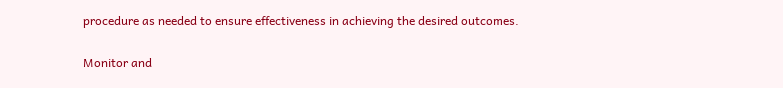procedure as needed to ensure effectiveness in achieving the desired outcomes.

Monitor and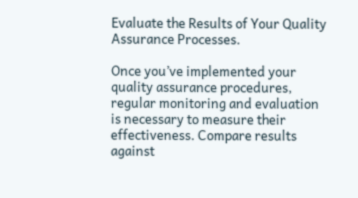Evaluate the Results of Your Quality Assurance Processes.

Once you’ve implemented your quality assurance procedures, regular monitoring and evaluation is necessary to measure their effectiveness. Compare results against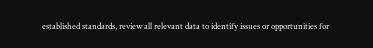established standards, review all relevant data to identify issues or opportunities for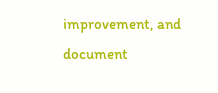improvement, and document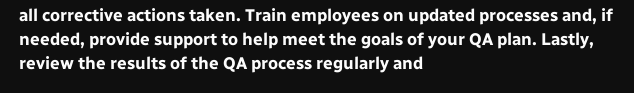all corrective actions taken. Train employees on updated processes and, if needed, provide support to help meet the goals of your QA plan. Lastly, review the results of the QA process regularly and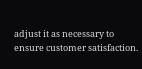adjust it as necessary to ensure customer satisfaction.